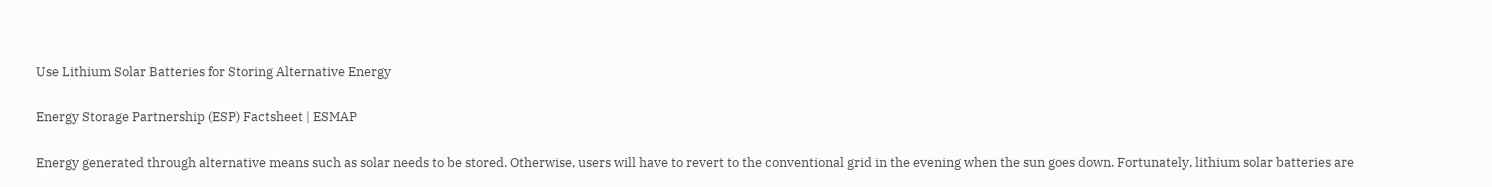Use Lithium Solar Batteries for Storing Alternative Energy

Energy Storage Partnership (ESP) Factsheet | ESMAP

Energy generated through alternative means such as solar needs to be stored. Otherwise, users will have to revert to the conventional grid in the evening when the sun goes down. Fortunately, lithium solar batteries are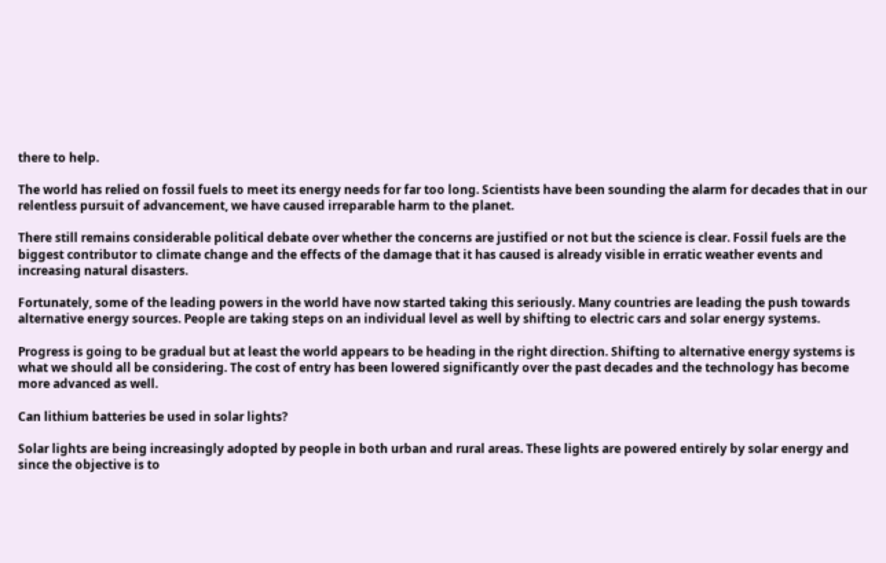there to help.

The world has relied on fossil fuels to meet its energy needs for far too long. Scientists have been sounding the alarm for decades that in our relentless pursuit of advancement, we have caused irreparable harm to the planet.

There still remains considerable political debate over whether the concerns are justified or not but the science is clear. Fossil fuels are the biggest contributor to climate change and the effects of the damage that it has caused is already visible in erratic weather events and increasing natural disasters.

Fortunately, some of the leading powers in the world have now started taking this seriously. Many countries are leading the push towards alternative energy sources. People are taking steps on an individual level as well by shifting to electric cars and solar energy systems.

Progress is going to be gradual but at least the world appears to be heading in the right direction. Shifting to alternative energy systems is what we should all be considering. The cost of entry has been lowered significantly over the past decades and the technology has become more advanced as well.

Can lithium batteries be used in solar lights?

Solar lights are being increasingly adopted by people in both urban and rural areas. These lights are powered entirely by solar energy and since the objective is to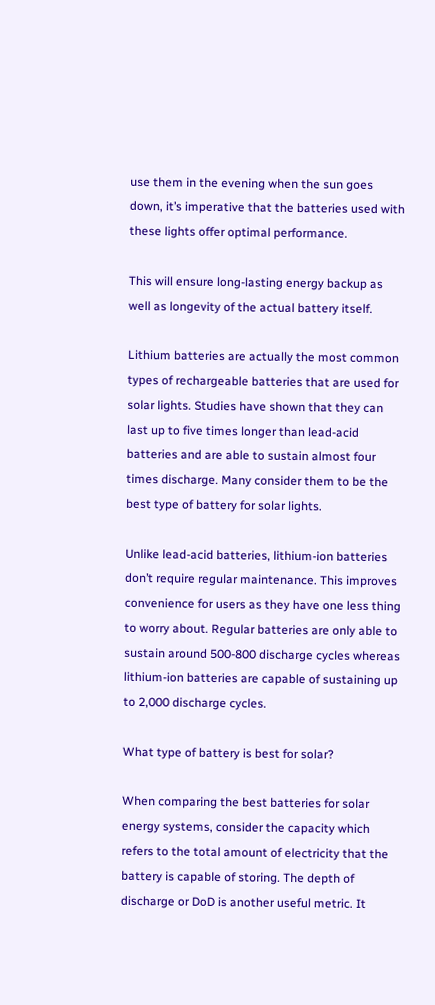use them in the evening when the sun goes down, it’s imperative that the batteries used with these lights offer optimal performance.

This will ensure long-lasting energy backup as well as longevity of the actual battery itself.

Lithium batteries are actually the most common types of rechargeable batteries that are used for solar lights. Studies have shown that they can last up to five times longer than lead-acid batteries and are able to sustain almost four times discharge. Many consider them to be the best type of battery for solar lights.

Unlike lead-acid batteries, lithium-ion batteries don’t require regular maintenance. This improves convenience for users as they have one less thing to worry about. Regular batteries are only able to sustain around 500-800 discharge cycles whereas lithium-ion batteries are capable of sustaining up to 2,000 discharge cycles.

What type of battery is best for solar?

When comparing the best batteries for solar energy systems, consider the capacity which refers to the total amount of electricity that the battery is capable of storing. The depth of discharge or DoD is another useful metric. It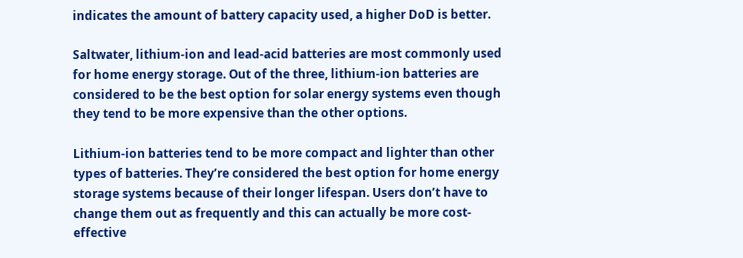indicates the amount of battery capacity used, a higher DoD is better.

Saltwater, lithium-ion and lead-acid batteries are most commonly used for home energy storage. Out of the three, lithium-ion batteries are considered to be the best option for solar energy systems even though they tend to be more expensive than the other options.

Lithium-ion batteries tend to be more compact and lighter than other types of batteries. They’re considered the best option for home energy storage systems because of their longer lifespan. Users don’t have to change them out as frequently and this can actually be more cost-effective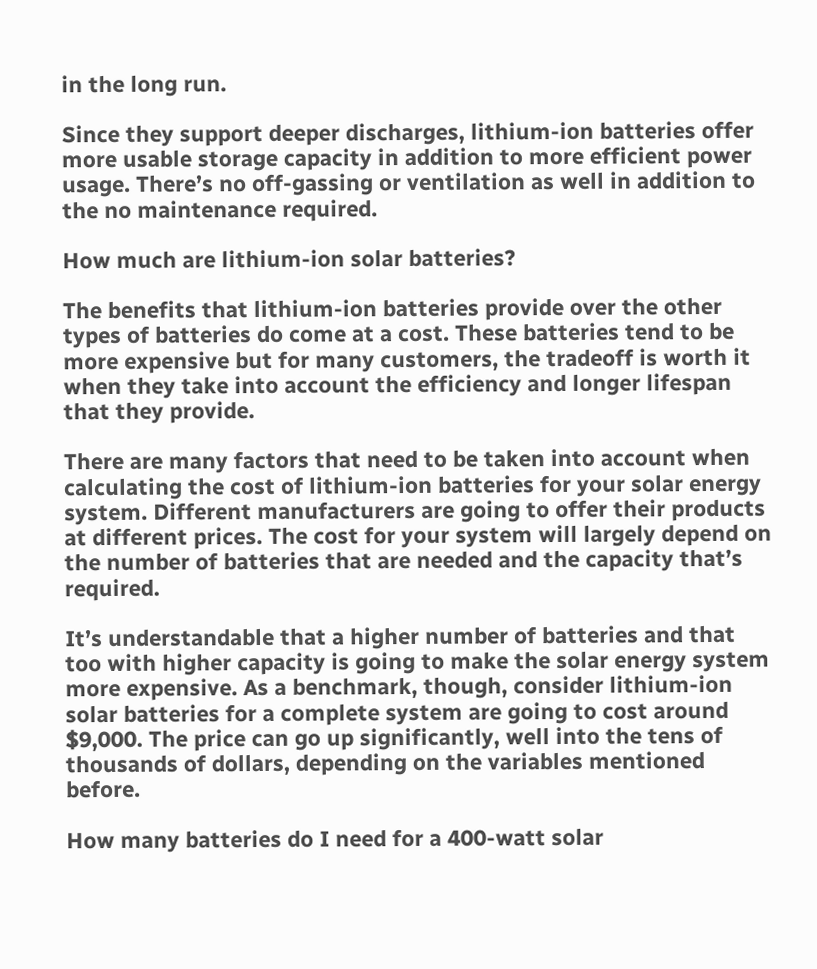in the long run.

Since they support deeper discharges, lithium-ion batteries offer more usable storage capacity in addition to more efficient power usage. There’s no off-gassing or ventilation as well in addition to the no maintenance required.

How much are lithium-ion solar batteries?

The benefits that lithium-ion batteries provide over the other types of batteries do come at a cost. These batteries tend to be more expensive but for many customers, the tradeoff is worth it when they take into account the efficiency and longer lifespan that they provide.

There are many factors that need to be taken into account when calculating the cost of lithium-ion batteries for your solar energy system. Different manufacturers are going to offer their products at different prices. The cost for your system will largely depend on the number of batteries that are needed and the capacity that’s required.

It’s understandable that a higher number of batteries and that too with higher capacity is going to make the solar energy system more expensive. As a benchmark, though, consider lithium-ion solar batteries for a complete system are going to cost around $9,000. The price can go up significantly, well into the tens of thousands of dollars, depending on the variables mentioned before.

How many batteries do I need for a 400-watt solar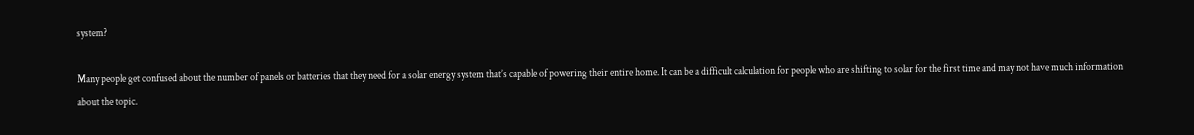system?

Many people get confused about the number of panels or batteries that they need for a solar energy system that’s capable of powering their entire home. It can be a difficult calculation for people who are shifting to solar for the first time and may not have much information about the topic.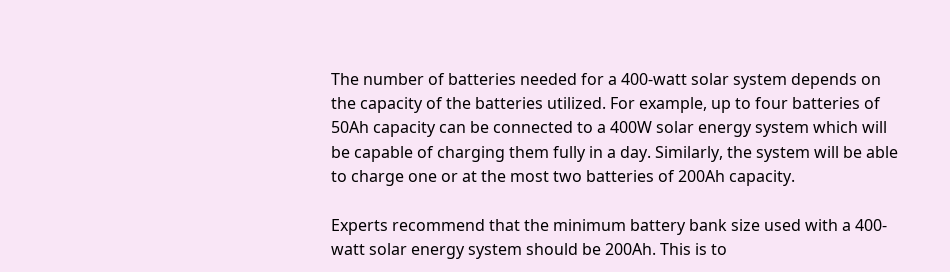The number of batteries needed for a 400-watt solar system depends on the capacity of the batteries utilized. For example, up to four batteries of 50Ah capacity can be connected to a 400W solar energy system which will be capable of charging them fully in a day. Similarly, the system will be able to charge one or at the most two batteries of 200Ah capacity.

Experts recommend that the minimum battery bank size used with a 400-watt solar energy system should be 200Ah. This is to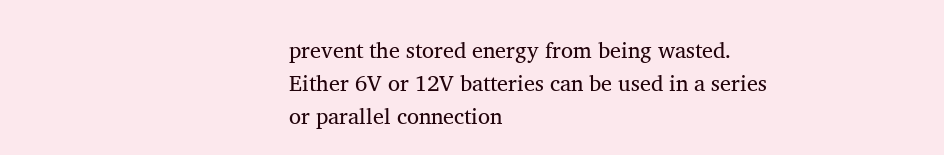prevent the stored energy from being wasted. Either 6V or 12V batteries can be used in a series or parallel connection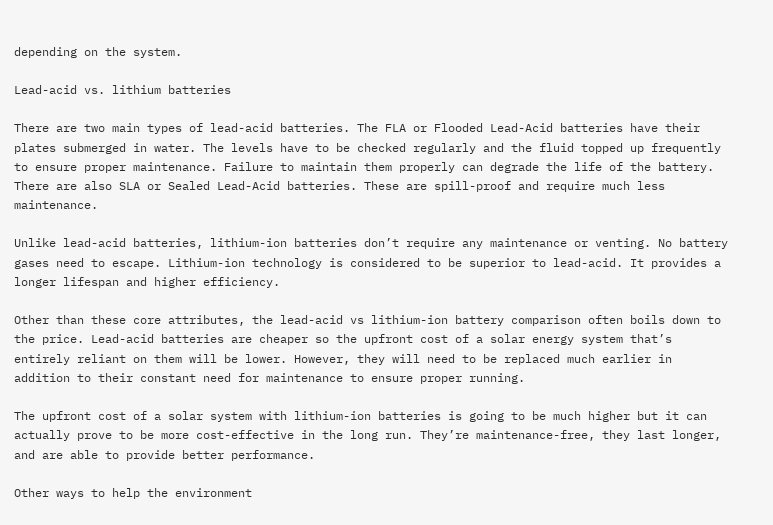depending on the system.

Lead-acid vs. lithium batteries

There are two main types of lead-acid batteries. The FLA or Flooded Lead-Acid batteries have their plates submerged in water. The levels have to be checked regularly and the fluid topped up frequently to ensure proper maintenance. Failure to maintain them properly can degrade the life of the battery. There are also SLA or Sealed Lead-Acid batteries. These are spill-proof and require much less maintenance.

Unlike lead-acid batteries, lithium-ion batteries don’t require any maintenance or venting. No battery gases need to escape. Lithium-ion technology is considered to be superior to lead-acid. It provides a longer lifespan and higher efficiency.

Other than these core attributes, the lead-acid vs lithium-ion battery comparison often boils down to the price. Lead-acid batteries are cheaper so the upfront cost of a solar energy system that’s entirely reliant on them will be lower. However, they will need to be replaced much earlier in addition to their constant need for maintenance to ensure proper running.

The upfront cost of a solar system with lithium-ion batteries is going to be much higher but it can actually prove to be more cost-effective in the long run. They’re maintenance-free, they last longer, and are able to provide better performance.

Other ways to help the environment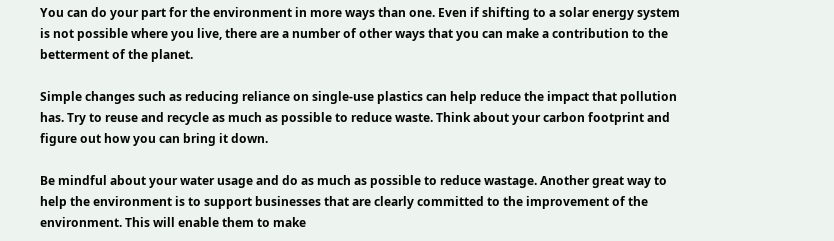You can do your part for the environment in more ways than one. Even if shifting to a solar energy system is not possible where you live, there are a number of other ways that you can make a contribution to the betterment of the planet.

Simple changes such as reducing reliance on single-use plastics can help reduce the impact that pollution has. Try to reuse and recycle as much as possible to reduce waste. Think about your carbon footprint and figure out how you can bring it down.

Be mindful about your water usage and do as much as possible to reduce wastage. Another great way to help the environment is to support businesses that are clearly committed to the improvement of the environment. This will enable them to make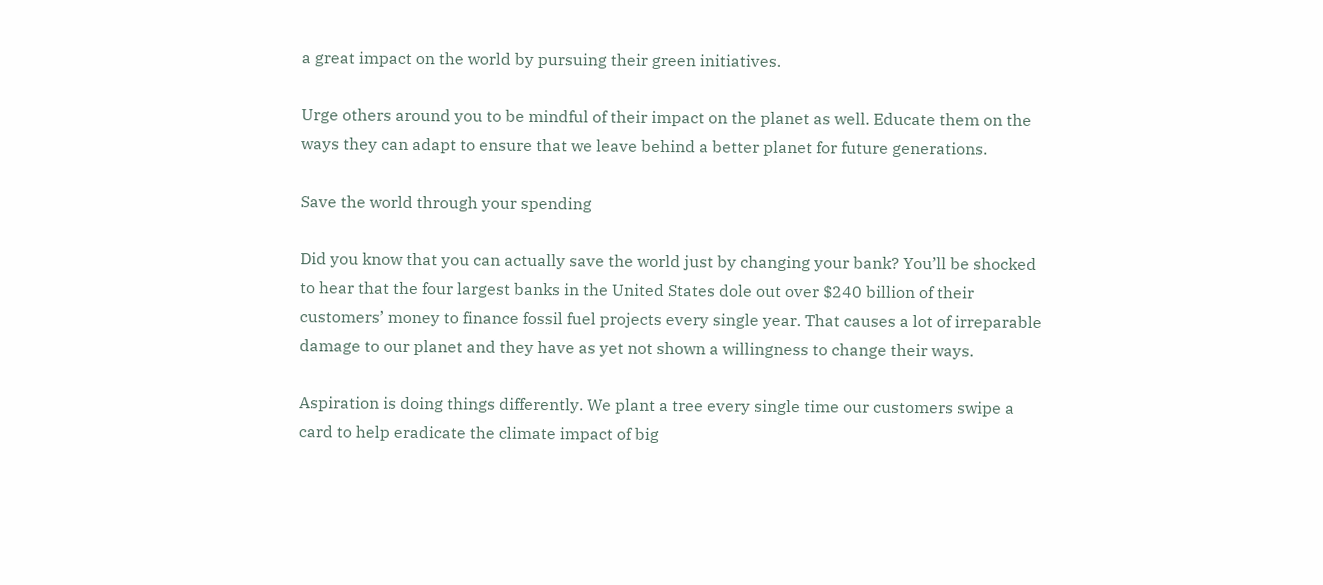a great impact on the world by pursuing their green initiatives.

Urge others around you to be mindful of their impact on the planet as well. Educate them on the ways they can adapt to ensure that we leave behind a better planet for future generations.

Save the world through your spending

Did you know that you can actually save the world just by changing your bank? You’ll be shocked to hear that the four largest banks in the United States dole out over $240 billion of their customers’ money to finance fossil fuel projects every single year. That causes a lot of irreparable damage to our planet and they have as yet not shown a willingness to change their ways.

Aspiration is doing things differently. We plant a tree every single time our customers swipe a card to help eradicate the climate impact of big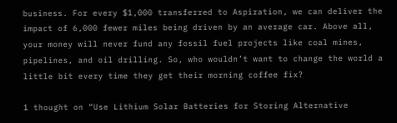business. For every $1,000 transferred to Aspiration, we can deliver the impact of 6,000 fewer miles being driven by an average car. Above all, your money will never fund any fossil fuel projects like coal mines, pipelines, and oil drilling. So, who wouldn’t want to change the world a little bit every time they get their morning coffee fix?

1 thought on “Use Lithium Solar Batteries for Storing Alternative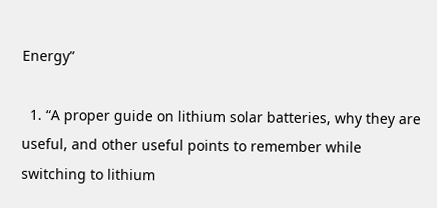Energy”

  1. “A proper guide on lithium solar batteries, why they are useful, and other useful points to remember while switching to lithium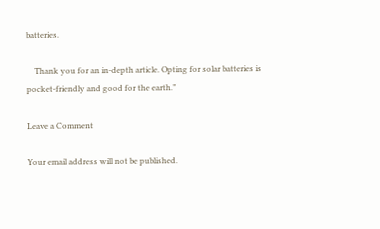batteries.

    Thank you for an in-depth article. Opting for solar batteries is pocket-friendly and good for the earth.”

Leave a Comment

Your email address will not be published.